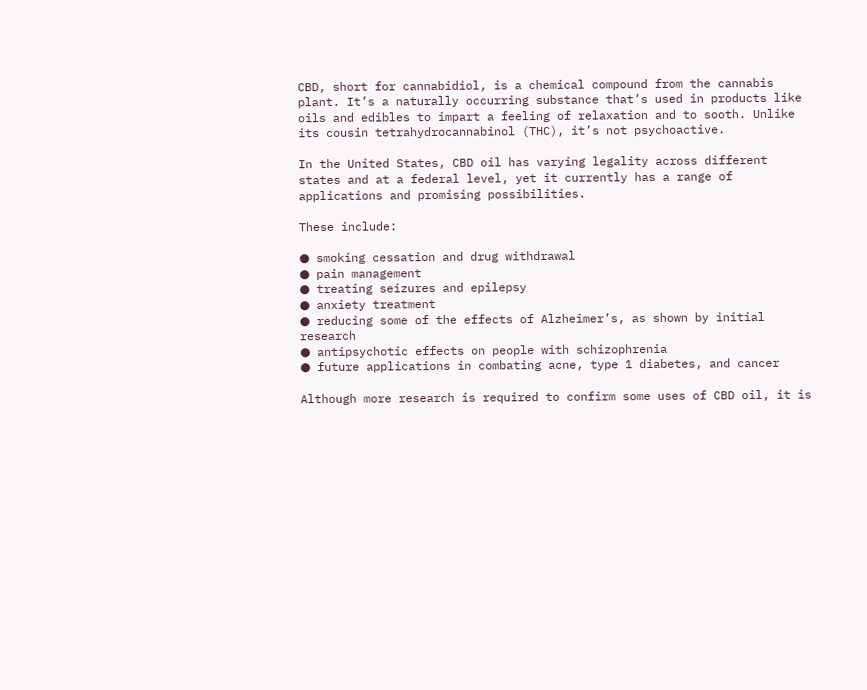CBD, short for cannabidiol, is a chemical compound from the cannabis plant. It’s a naturally occurring substance that’s used in products like oils and edibles to impart a feeling of relaxation and to sooth. Unlike its cousin tetrahydrocannabinol (THC), it’s not psychoactive.

In the United States, CBD oil has varying legality across different states and at a federal level, yet it currently has a range of applications and promising possibilities.

These include:

● smoking cessation and drug withdrawal
● pain management
● treating seizures and epilepsy
● anxiety treatment
● reducing some of the effects of Alzheimer’s, as shown by initial research
● antipsychotic effects on people with schizophrenia
● future applications in combating acne, type 1 diabetes, and cancer

Although more research is required to confirm some uses of CBD oil, it is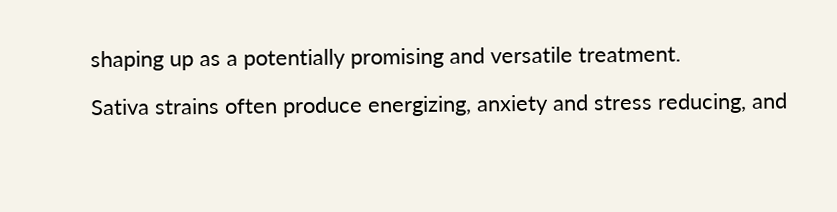shaping up as a potentially promising and versatile treatment.

Sativa strains often produce energizing, anxiety and stress reducing, and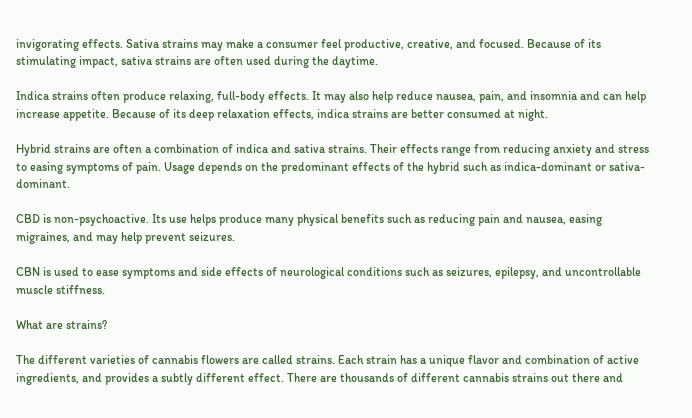invigorating effects. Sativa strains may make a consumer feel productive, creative, and focused. Because of its stimulating impact, sativa strains are often used during the daytime.

Indica strains often produce relaxing, full-body effects. It may also help reduce nausea, pain, and insomnia and can help increase appetite. Because of its deep relaxation effects, indica strains are better consumed at night.

Hybrid strains are often a combination of indica and sativa strains. Their effects range from reducing anxiety and stress to easing symptoms of pain. Usage depends on the predominant effects of the hybrid such as indica-dominant or sativa-dominant.

CBD is non-psychoactive. Its use helps produce many physical benefits such as reducing pain and nausea, easing migraines, and may help prevent seizures.

CBN is used to ease symptoms and side effects of neurological conditions such as seizures, epilepsy, and uncontrollable muscle stiffness.

What are strains?

The different varieties of cannabis flowers are called strains. Each strain has a unique flavor and combination of active ingredients, and provides a subtly different effect. There are thousands of different cannabis strains out there and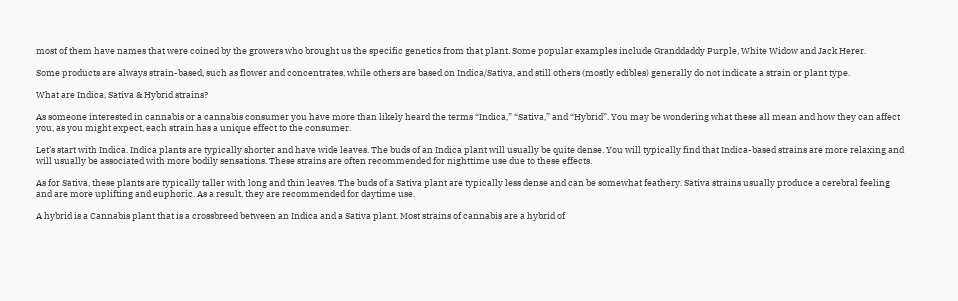most of them have names that were coined by the growers who brought us the specific genetics from that plant. Some popular examples include Granddaddy Purple, White Widow and Jack Herer.

Some products are always strain-based, such as flower and concentrates, while others are based on Indica/Sativa, and still others (mostly edibles) generally do not indicate a strain or plant type.

What are Indica, Sativa & Hybrid strains?

As someone interested in cannabis or a cannabis consumer you have more than likely heard the terms “Indica,” “Sativa,” and “Hybrid”. You may be wondering what these all mean and how they can affect you, as you might expect, each strain has a unique effect to the consumer.

Let’s start with Indica. Indica plants are typically shorter and have wide leaves. The buds of an Indica plant will usually be quite dense. You will typically find that Indica-based strains are more relaxing and will usually be associated with more bodily sensations. These strains are often recommended for nighttime use due to these effects.

As for Sativa, these plants are typically taller with long and thin leaves. The buds of a Sativa plant are typically less dense and can be somewhat feathery. Sativa strains usually produce a cerebral feeling and are more uplifting and euphoric. As a result, they are recommended for daytime use.

A hybrid is a Cannabis plant that is a crossbreed between an Indica and a Sativa plant. Most strains of cannabis are a hybrid of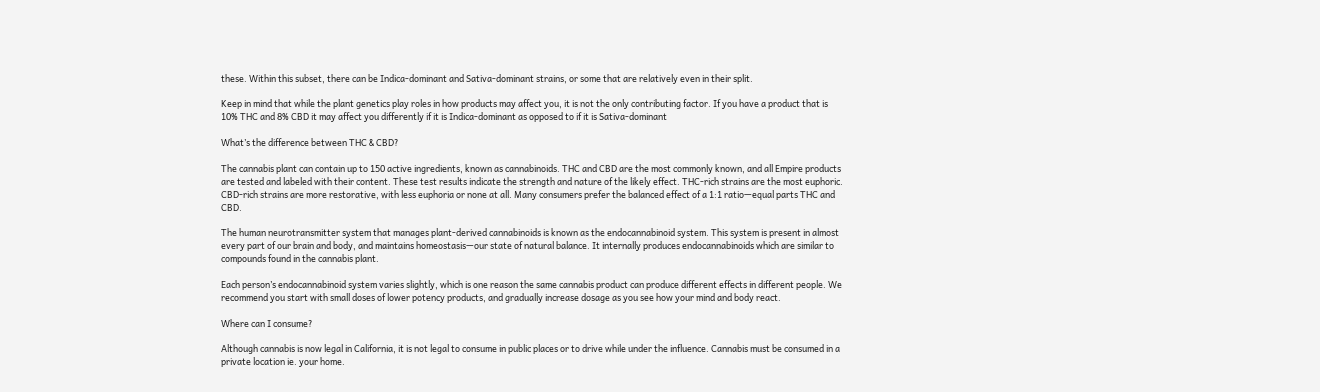these. Within this subset, there can be Indica-dominant and Sativa-dominant strains, or some that are relatively even in their split.

Keep in mind that while the plant genetics play roles in how products may affect you, it is not the only contributing factor. If you have a product that is 10% THC and 8% CBD it may affect you differently if it is Indica-dominant as opposed to if it is Sativa-dominant

What’s the difference between THC & CBD?

The cannabis plant can contain up to 150 active ingredients, known as cannabinoids. THC and CBD are the most commonly known, and all Empire products are tested and labeled with their content. These test results indicate the strength and nature of the likely effect. THC-rich strains are the most euphoric. CBD-rich strains are more restorative, with less euphoria or none at all. Many consumers prefer the balanced effect of a 1:1 ratio—equal parts THC and CBD.

The human neurotransmitter system that manages plant-derived cannabinoids is known as the endocannabinoid system. This system is present in almost every part of our brain and body, and maintains homeostasis—our state of natural balance. It internally produces endocannabinoids which are similar to compounds found in the cannabis plant.

Each person’s endocannabinoid system varies slightly, which is one reason the same cannabis product can produce different effects in different people. We recommend you start with small doses of lower potency products, and gradually increase dosage as you see how your mind and body react.

Where can I consume?

Although cannabis is now legal in California, it is not legal to consume in public places or to drive while under the influence. Cannabis must be consumed in a private location ie. your home.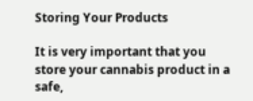Storing Your Products

It is very important that you store your cannabis product in a safe,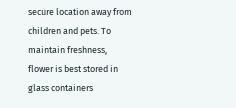secure location away from children and pets. To maintain freshness, flower is best stored in glass containers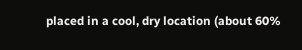placed in a cool, dry location (about 60%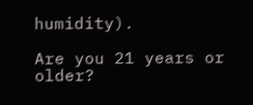humidity).

Are you 21 years or older?